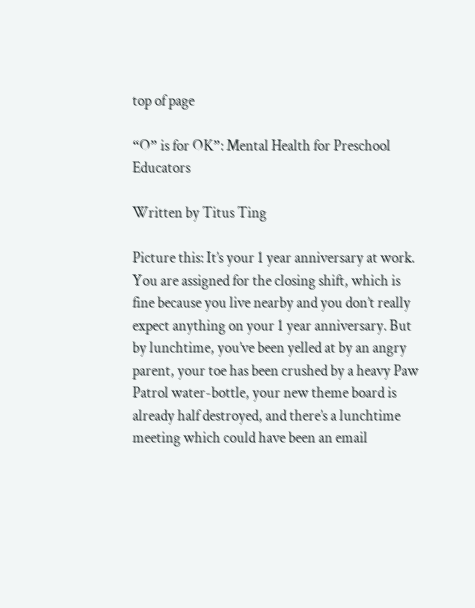top of page

“O” is for OK”: Mental Health for Preschool Educators

Written by Titus Ting

Picture this: It’s your 1 year anniversary at work. You are assigned for the closing shift, which is fine because you live nearby and you don’t really expect anything on your 1 year anniversary. But by lunchtime, you’ve been yelled at by an angry parent, your toe has been crushed by a heavy Paw Patrol water-bottle, your new theme board is already half destroyed, and there’s a lunchtime meeting which could have been an email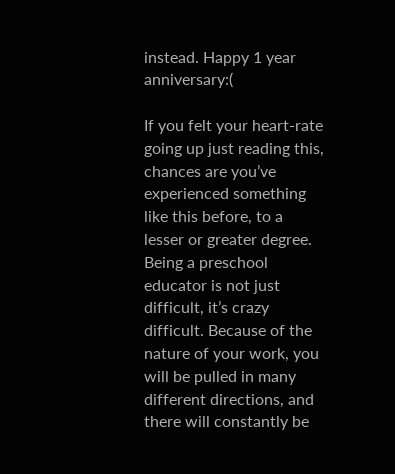instead. Happy 1 year anniversary:(

If you felt your heart-rate going up just reading this, chances are you’ve experienced something like this before, to a lesser or greater degree. Being a preschool educator is not just difficult, it’s crazy difficult. Because of the nature of your work, you will be pulled in many different directions, and there will constantly be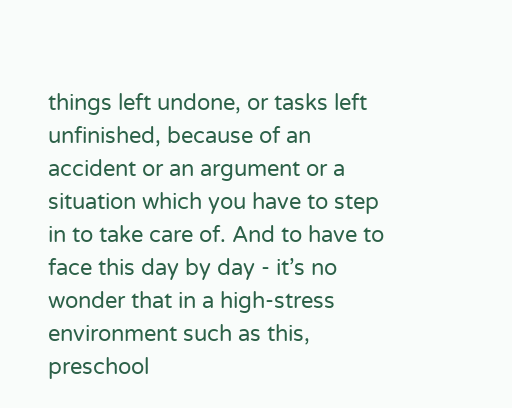things left undone, or tasks left unfinished, because of an accident or an argument or a situation which you have to step in to take care of. And to have to face this day by day - it’s no wonder that in a high-stress environment such as this, preschool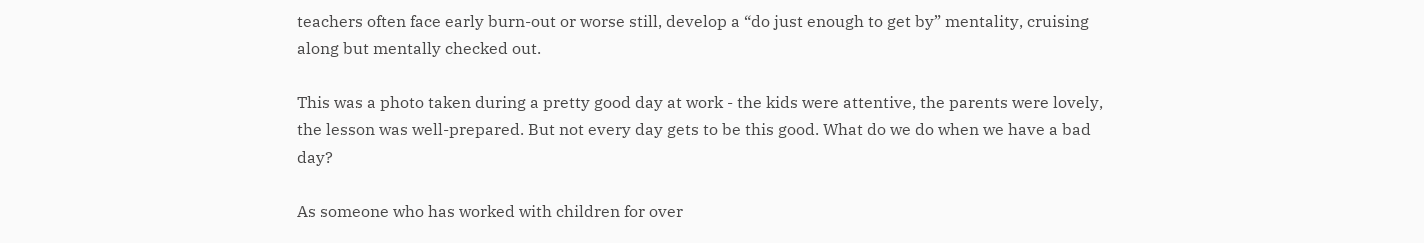teachers often face early burn-out or worse still, develop a “do just enough to get by” mentality, cruising along but mentally checked out.

This was a photo taken during a pretty good day at work - the kids were attentive, the parents were lovely, the lesson was well-prepared. But not every day gets to be this good. What do we do when we have a bad day?

As someone who has worked with children for over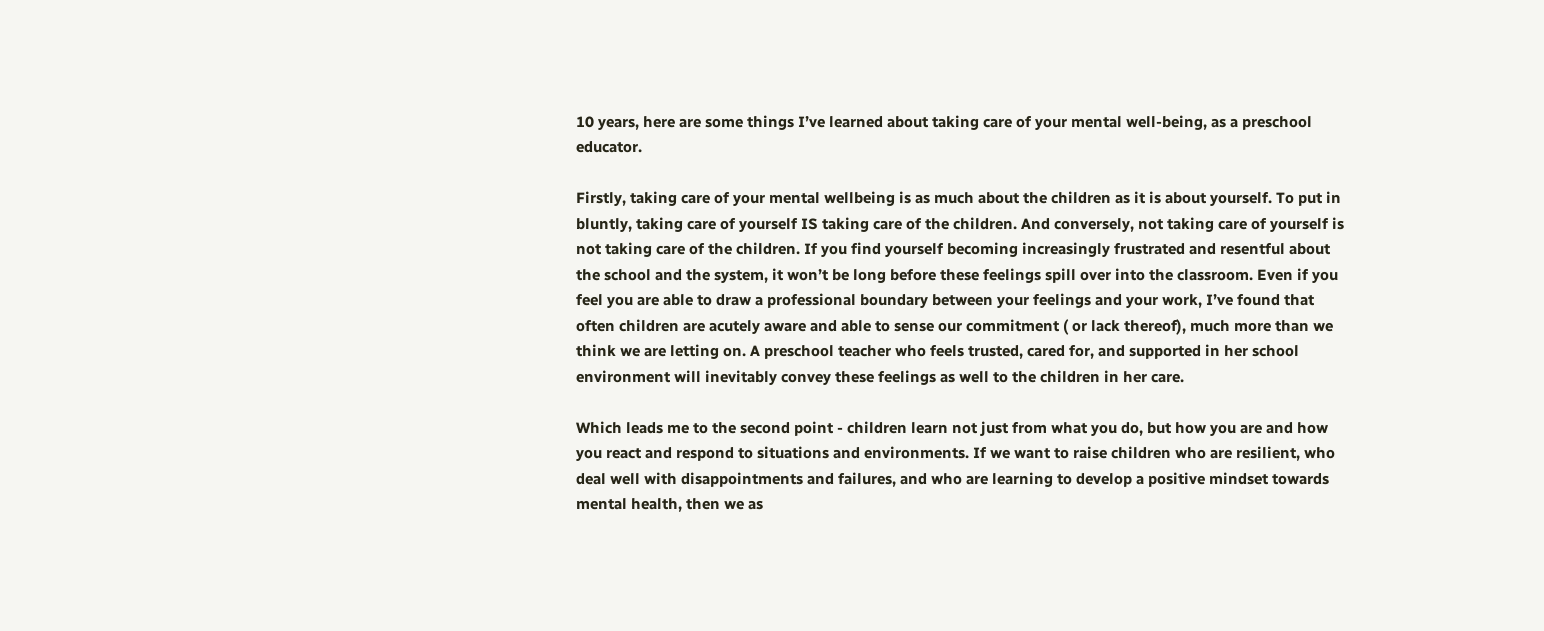10 years, here are some things I’ve learned about taking care of your mental well-being, as a preschool educator.

Firstly, taking care of your mental wellbeing is as much about the children as it is about yourself. To put in bluntly, taking care of yourself IS taking care of the children. And conversely, not taking care of yourself is not taking care of the children. If you find yourself becoming increasingly frustrated and resentful about the school and the system, it won’t be long before these feelings spill over into the classroom. Even if you feel you are able to draw a professional boundary between your feelings and your work, I’ve found that often children are acutely aware and able to sense our commitment ( or lack thereof), much more than we think we are letting on. A preschool teacher who feels trusted, cared for, and supported in her school environment will inevitably convey these feelings as well to the children in her care.

Which leads me to the second point - children learn not just from what you do, but how you are and how you react and respond to situations and environments. If we want to raise children who are resilient, who deal well with disappointments and failures, and who are learning to develop a positive mindset towards mental health, then we as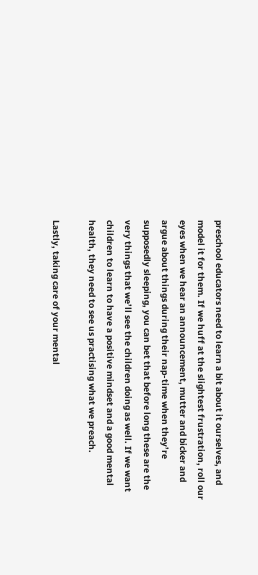preschool educators need to learn a bit about it ourselves, and model it for them. If we huff at the slightest frustration, roll our eyes when we hear an announcement, mutter and bicker and argue about things during their nap-time when they’re supposedly sleeping, you can bet that before long these are the very things that we’ll see the children doing as well. If we want children to learn to have a positive mindset and a good mental health, they need to see us practising what we preach.

Lastly, taking care of your mental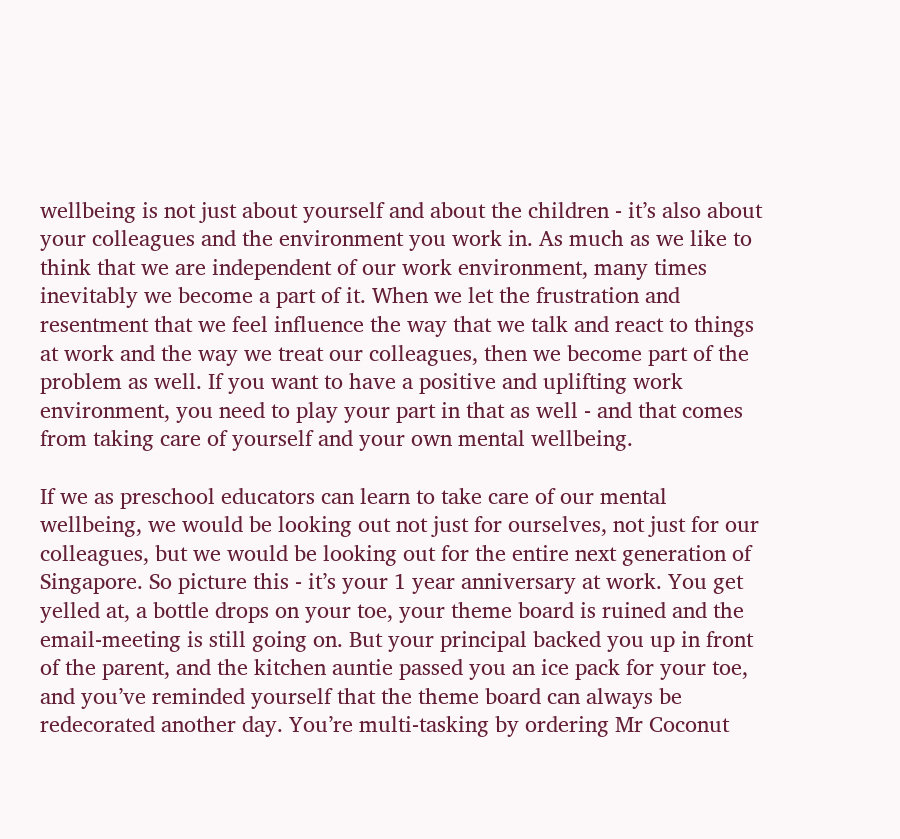wellbeing is not just about yourself and about the children - it’s also about your colleagues and the environment you work in. As much as we like to think that we are independent of our work environment, many times inevitably we become a part of it. When we let the frustration and resentment that we feel influence the way that we talk and react to things at work and the way we treat our colleagues, then we become part of the problem as well. If you want to have a positive and uplifting work environment, you need to play your part in that as well - and that comes from taking care of yourself and your own mental wellbeing.

If we as preschool educators can learn to take care of our mental wellbeing, we would be looking out not just for ourselves, not just for our colleagues, but we would be looking out for the entire next generation of Singapore. So picture this - it’s your 1 year anniversary at work. You get yelled at, a bottle drops on your toe, your theme board is ruined and the email-meeting is still going on. But your principal backed you up in front of the parent, and the kitchen auntie passed you an ice pack for your toe, and you’ve reminded yourself that the theme board can always be redecorated another day. You’re multi-tasking by ordering Mr Coconut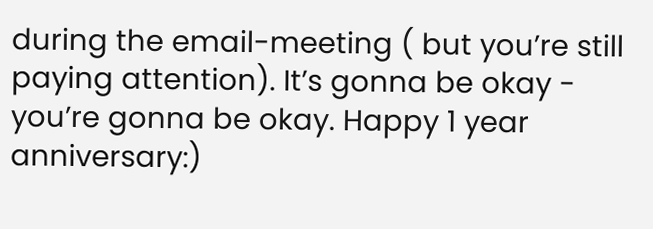during the email-meeting ( but you’re still paying attention). It’s gonna be okay - you’re gonna be okay. Happy 1 year anniversary:)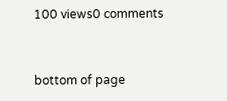100 views0 comments


bottom of page